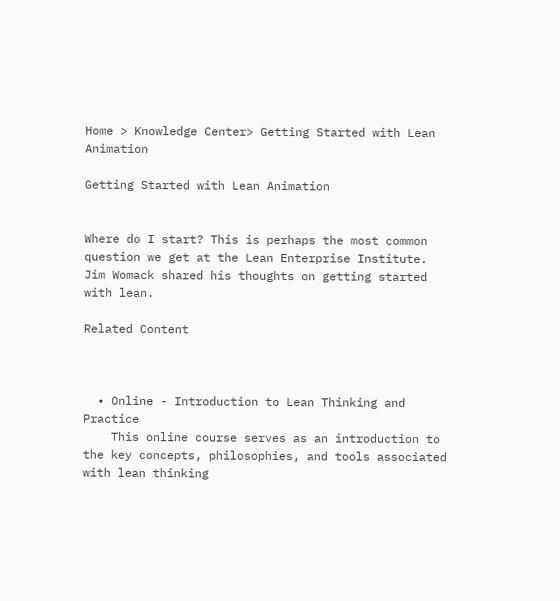Home > Knowledge Center> Getting Started with Lean Animation

Getting Started with Lean Animation


Where do I start? This is perhaps the most common question we get at the Lean Enterprise Institute. Jim Womack shared his thoughts on getting started with lean.

Related Content



  • Online - Introduction to Lean Thinking and Practice
    This online course serves as an introduction to the key concepts, philosophies, and tools associated with lean thinking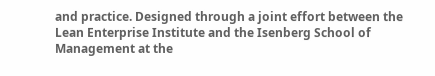and practice. Designed through a joint effort between the Lean Enterprise Institute and the Isenberg School of Management at the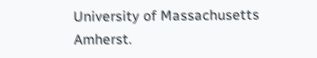University of Massachusetts Amherst.